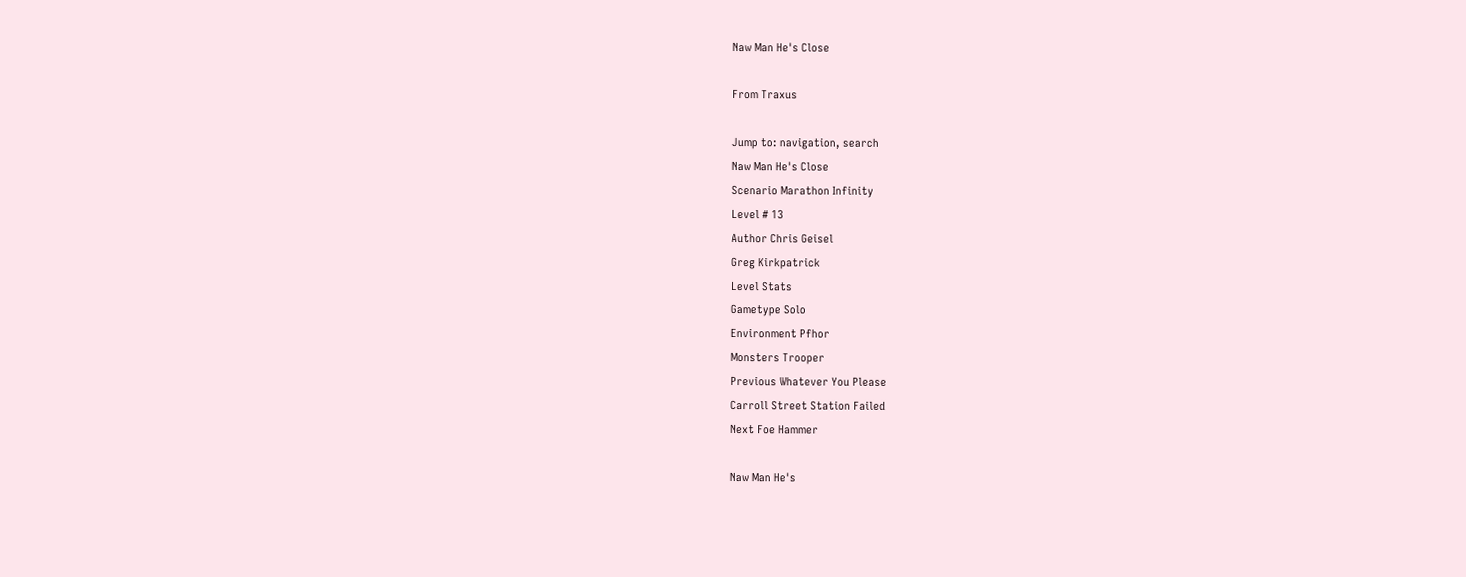Naw Man He's Close

From Traxus

Jump to: navigation, search
Naw Man He's Close
Scenario Marathon Infinity
Level # 13
Author Chris Geisel
Greg Kirkpatrick
Level Stats
Gametype Solo
Environment Pfhor
Monsters Trooper
Previous Whatever You Please
Carroll Street Station Failed
Next Foe Hammer

Naw Man He's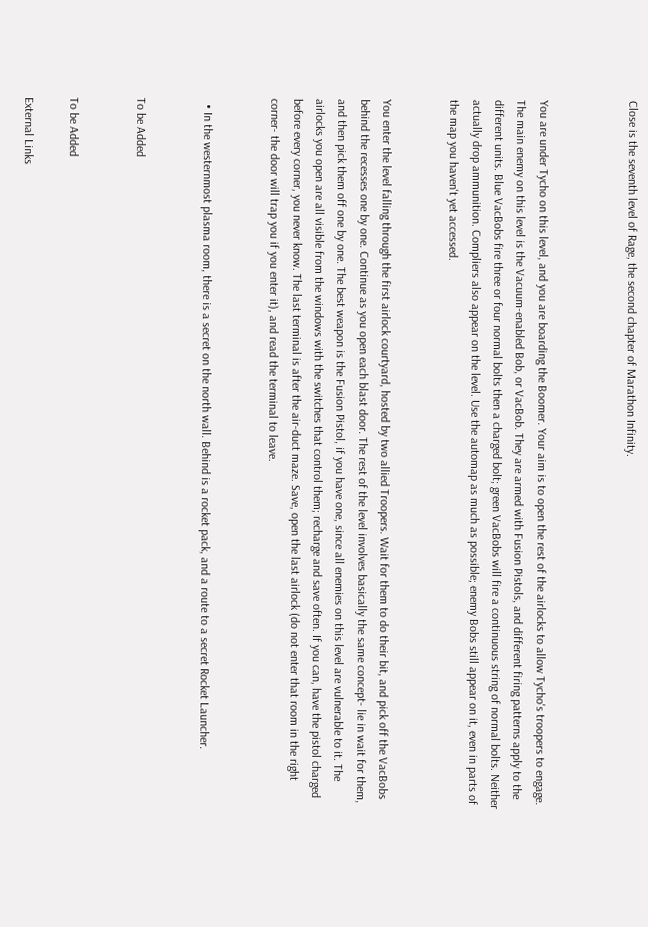Close is the seventh level of Rage, the second chapter of Marathon Infinity.



You are under Tycho on this level, and you are boarding the Boomer. Your aim is to open the rest of the airlocks to allow Tycho's troopers to engage. The main enemy on this level is the Vacuum-enabled Bob, or VacBob. They are armed with Fusion Pistols, and different firing patterns apply to the different units. Blue VacBobs fire three or four normal bolts then a charged bolt; green VacBobs will fire a continuous string of normal bolts. Neither actually drop ammunition. Compliers also appear on the level. Use the automap as much as possible; enemy Bobs still appear on it, even in parts of the map you haven't yet accessed.


You enter the level falling through the first airlock courtyard, hosted by two allied Troopers. Wait for them to do their bit, and pick off the VacBobs behind the recesses one by one. Continue as you open each blast door. The rest of the level involves basically the same concept- lie in wait for them, and then pick them off one by one. The best weapon is the Fusion Pistol, if you have one, since all enemies on this level are vulnerable to it. The airlocks you open are all visible from the windows with the switches that control them; recharge and save often. If you can, have the pistol charged before every corner, you never know. The last terminal is after the air-duct maze. Save, open the last airlock (do not enter that room in the right corner- the door will trap you if you enter it), and read the terminal to leave.


  • In the westernmost plasma room, there is a secret on the north wall. Behind is a rocket pack, and a route to a secret Rocket Launcher.


To be Added


To be Added

External Links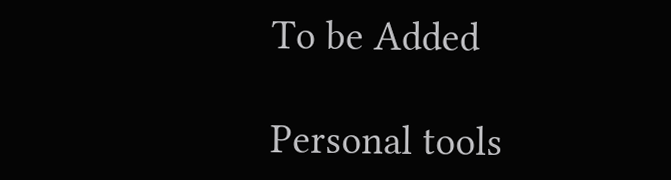To be Added

Personal tools